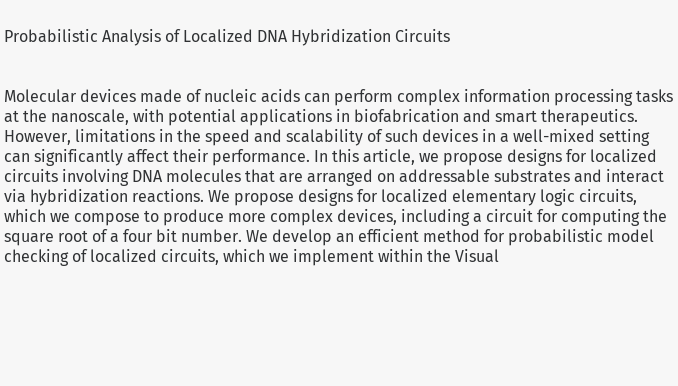Probabilistic Analysis of Localized DNA Hybridization Circuits


Molecular devices made of nucleic acids can perform complex information processing tasks at the nanoscale, with potential applications in biofabrication and smart therapeutics. However, limitations in the speed and scalability of such devices in a well-mixed setting can significantly affect their performance. In this article, we propose designs for localized circuits involving DNA molecules that are arranged on addressable substrates and interact via hybridization reactions. We propose designs for localized elementary logic circuits, which we compose to produce more complex devices, including a circuit for computing the square root of a four bit number. We develop an efficient method for probabilistic model checking of localized circuits, which we implement within the Visual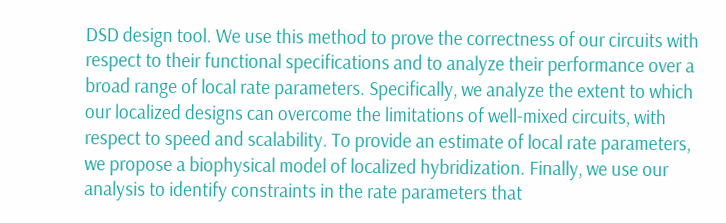DSD design tool. We use this method to prove the correctness of our circuits with respect to their functional specifications and to analyze their performance over a broad range of local rate parameters. Specifically, we analyze the extent to which our localized designs can overcome the limitations of well-mixed circuits, with respect to speed and scalability. To provide an estimate of local rate parameters, we propose a biophysical model of localized hybridization. Finally, we use our analysis to identify constraints in the rate parameters that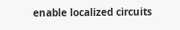enable localized circuits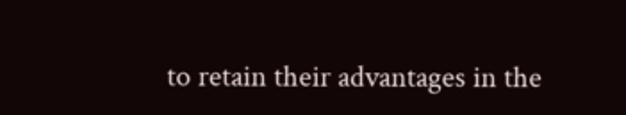to retain their advantages in the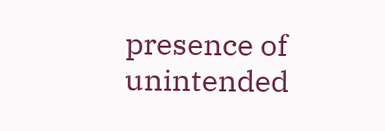presence of unintended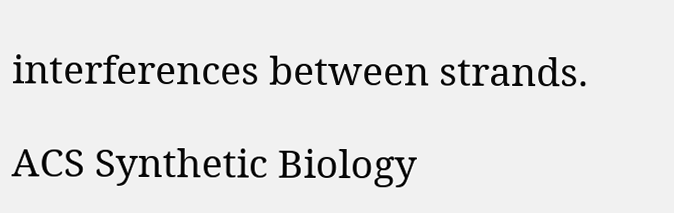interferences between strands.

ACS Synthetic Biology